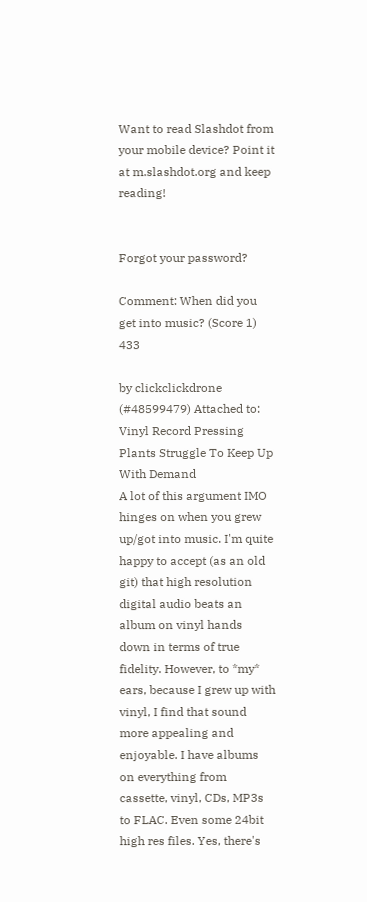Want to read Slashdot from your mobile device? Point it at m.slashdot.org and keep reading!


Forgot your password?

Comment: When did you get into music? (Score 1) 433

by clickclickdrone (#48599479) Attached to: Vinyl Record Pressing Plants Struggle To Keep Up With Demand
A lot of this argument IMO hinges on when you grew up/got into music. I'm quite happy to accept (as an old git) that high resolution digital audio beats an album on vinyl hands down in terms of true fidelity. However, to *my* ears, because I grew up with vinyl, I find that sound more appealing and enjoyable. I have albums on everything from cassette, vinyl, CDs, MP3s to FLAC. Even some 24bit high res files. Yes, there's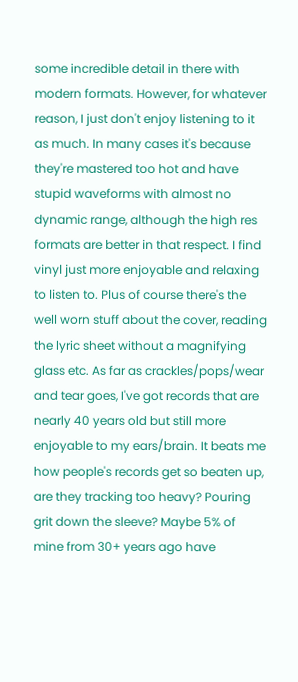some incredible detail in there with modern formats. However, for whatever reason, I just don't enjoy listening to it as much. In many cases it's because they're mastered too hot and have stupid waveforms with almost no dynamic range, although the high res formats are better in that respect. I find vinyl just more enjoyable and relaxing to listen to. Plus of course there's the well worn stuff about the cover, reading the lyric sheet without a magnifying glass etc. As far as crackles/pops/wear and tear goes, I've got records that are nearly 40 years old but still more enjoyable to my ears/brain. It beats me how people's records get so beaten up, are they tracking too heavy? Pouring grit down the sleeve? Maybe 5% of mine from 30+ years ago have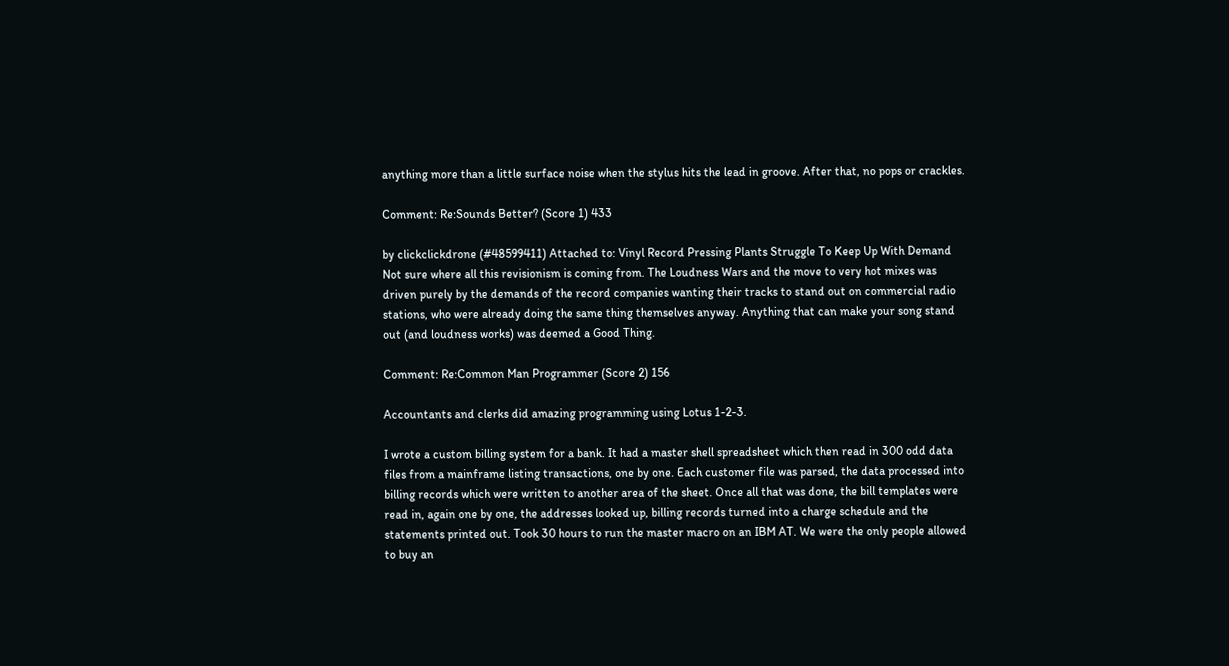anything more than a little surface noise when the stylus hits the lead in groove. After that, no pops or crackles.

Comment: Re:Sounds Better? (Score 1) 433

by clickclickdrone (#48599411) Attached to: Vinyl Record Pressing Plants Struggle To Keep Up With Demand
Not sure where all this revisionism is coming from. The Loudness Wars and the move to very hot mixes was driven purely by the demands of the record companies wanting their tracks to stand out on commercial radio stations, who were already doing the same thing themselves anyway. Anything that can make your song stand out (and loudness works) was deemed a Good Thing.

Comment: Re:Common Man Programmer (Score 2) 156

Accountants and clerks did amazing programming using Lotus 1-2-3.

I wrote a custom billing system for a bank. It had a master shell spreadsheet which then read in 300 odd data files from a mainframe listing transactions, one by one. Each customer file was parsed, the data processed into billing records which were written to another area of the sheet. Once all that was done, the bill templates were read in, again one by one, the addresses looked up, billing records turned into a charge schedule and the statements printed out. Took 30 hours to run the master macro on an IBM AT. We were the only people allowed to buy an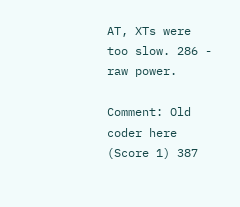AT, XTs were too slow. 286 - raw power.

Comment: Old coder here (Score 1) 387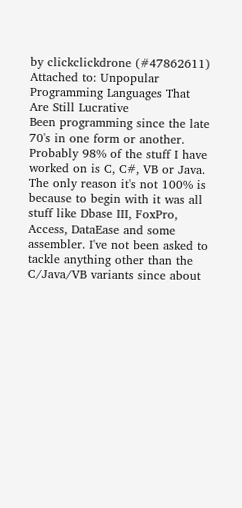by clickclickdrone (#47862611) Attached to: Unpopular Programming Languages That Are Still Lucrative
Been programming since the late 70's in one form or another. Probably 98% of the stuff I have worked on is C, C#, VB or Java. The only reason it's not 100% is because to begin with it was all stuff like Dbase III, FoxPro, Access, DataEase and some assembler. I've not been asked to tackle anything other than the C/Java/VB variants since about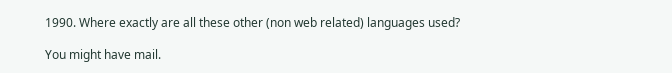1990. Where exactly are all these other (non web related) languages used?

You might have mail.